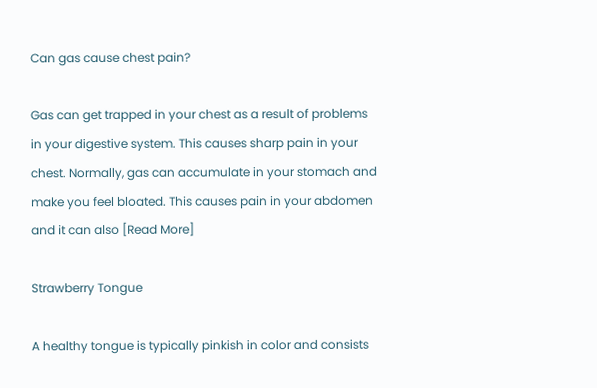Can gas cause chest pain?

Gas can get trapped in your chest as a result of problems in your digestive system. This causes sharp pain in your chest. Normally, gas can accumulate in your stomach and make you feel bloated. This causes pain in your abdomen and it can also [Read More]

Strawberry Tongue

A healthy tongue is typically pinkish in color and consists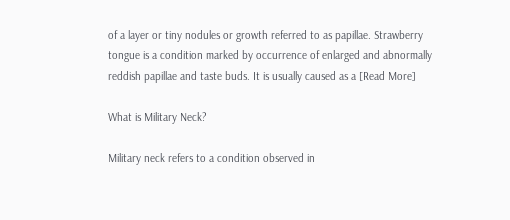of a layer or tiny nodules or growth referred to as papillae. Strawberry tongue is a condition marked by occurrence of enlarged and abnormally reddish papillae and taste buds. It is usually caused as a [Read More]

What is Military Neck?

Military neck refers to a condition observed in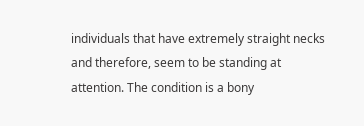individuals that have extremely straight necks and therefore, seem to be standing at attention. The condition is a bony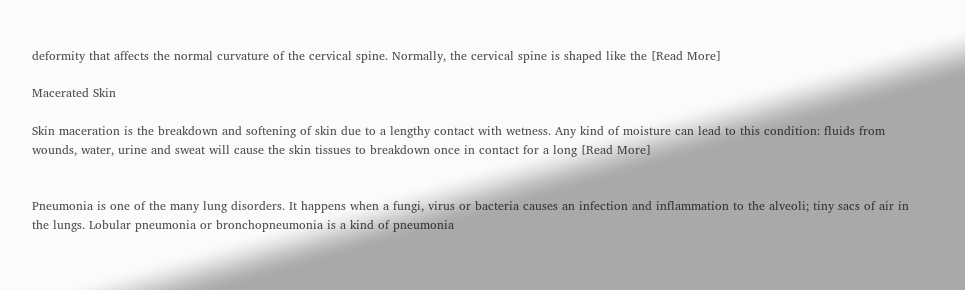deformity that affects the normal curvature of the cervical spine. Normally, the cervical spine is shaped like the [Read More]

Macerated Skin

Skin maceration is the breakdown and softening of skin due to a lengthy contact with wetness. Any kind of moisture can lead to this condition: fluids from wounds, water, urine and sweat will cause the skin tissues to breakdown once in contact for a long [Read More]


Pneumonia is one of the many lung disorders. It happens when a fungi, virus or bacteria causes an infection and inflammation to the alveoli; tiny sacs of air in the lungs. Lobular pneumonia or bronchopneumonia is a kind of pneumonia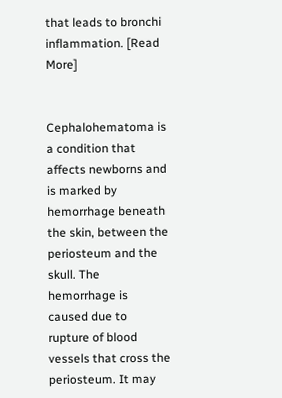that leads to bronchi inflammation. [Read More]


Cephalohematoma is a condition that affects newborns and is marked by hemorrhage beneath the skin, between the periosteum and the skull. The hemorrhage is caused due to rupture of blood vessels that cross the periosteum. It may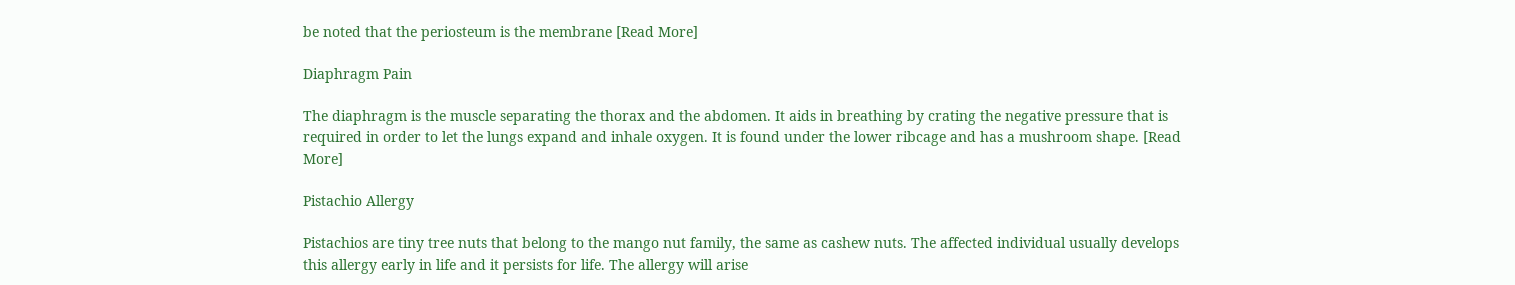be noted that the periosteum is the membrane [Read More]

Diaphragm Pain

The diaphragm is the muscle separating the thorax and the abdomen. It aids in breathing by crating the negative pressure that is required in order to let the lungs expand and inhale oxygen. It is found under the lower ribcage and has a mushroom shape. [Read More]

Pistachio Allergy

Pistachios are tiny tree nuts that belong to the mango nut family, the same as cashew nuts. The affected individual usually develops this allergy early in life and it persists for life. The allergy will arise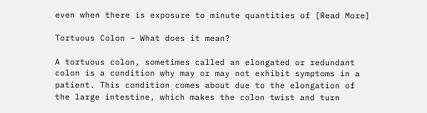even when there is exposure to minute quantities of [Read More]

Tortuous Colon – What does it mean?

A tortuous colon, sometimes called an elongated or redundant colon is a condition why may or may not exhibit symptoms in a patient. This condition comes about due to the elongation of the large intestine, which makes the colon twist and turn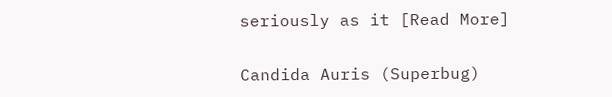seriously as it [Read More]

Candida Auris (Superbug)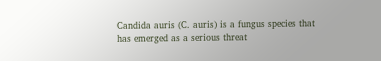Candida auris (C. auris) is a fungus species that has emerged as a serious threat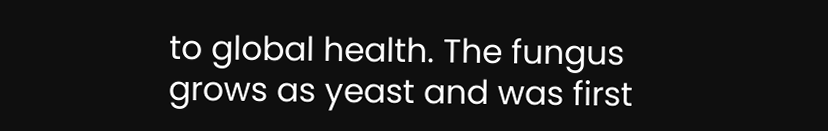to global health. The fungus grows as yeast and was first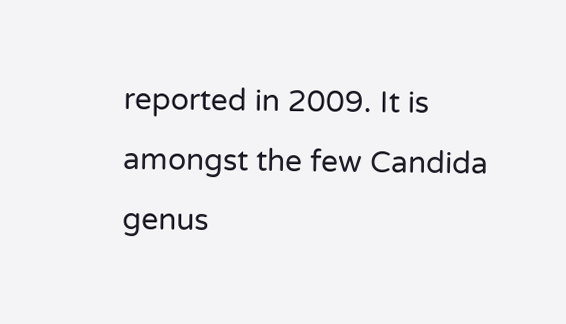reported in 2009. It is amongst the few Candida genus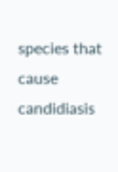species that cause candidiasis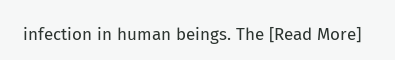infection in human beings. The [Read More]